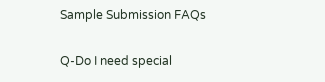Sample Submission FAQs

Q-Do I need special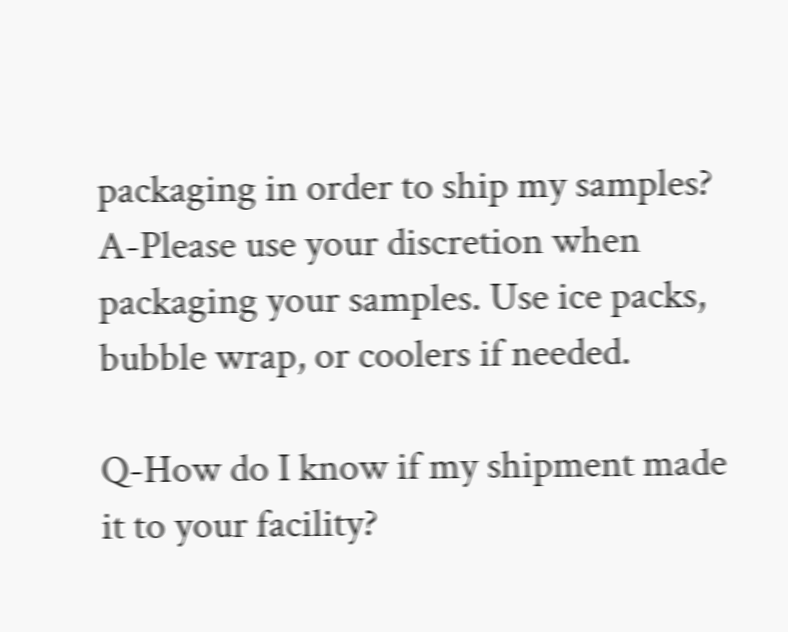packaging in order to ship my samples?
A-Please use your discretion when packaging your samples. Use ice packs, bubble wrap, or coolers if needed.

Q-How do I know if my shipment made it to your facility?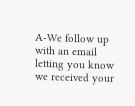A-We follow up with an email letting you know we received your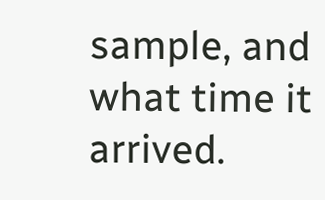sample, and what time it arrived.